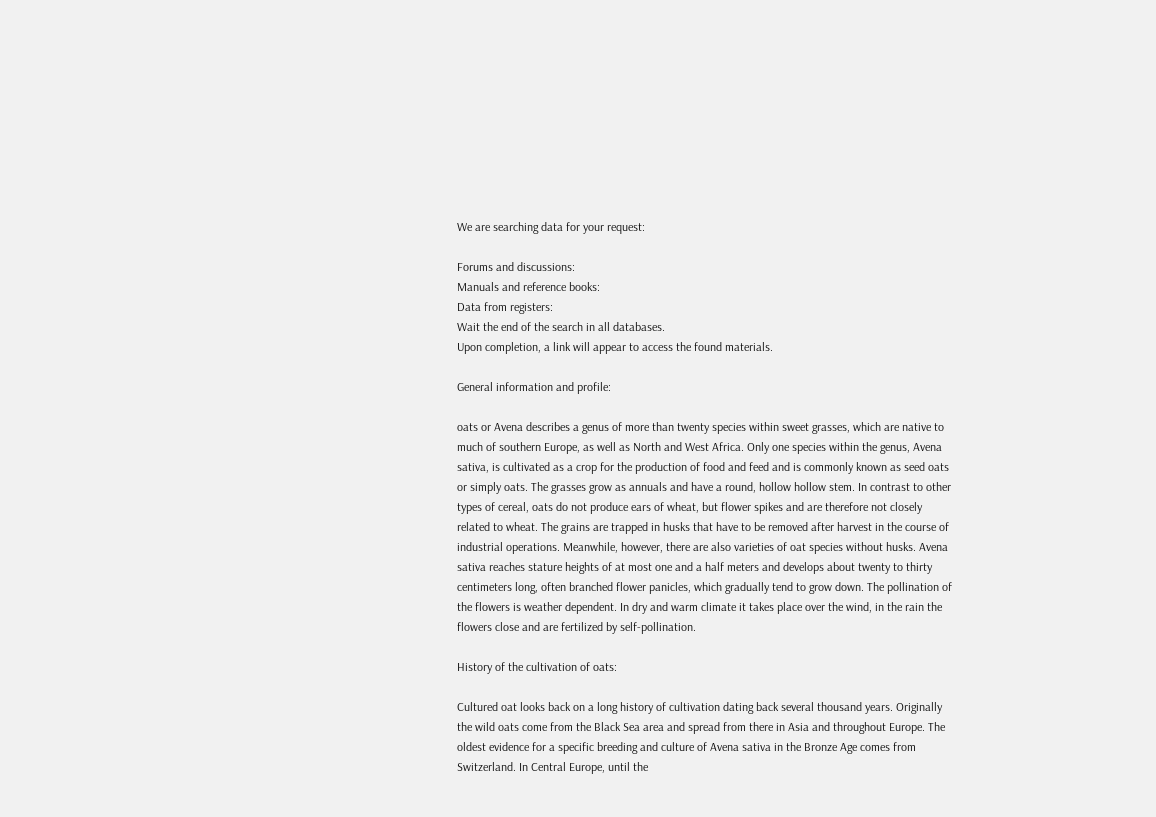We are searching data for your request:

Forums and discussions:
Manuals and reference books:
Data from registers:
Wait the end of the search in all databases.
Upon completion, a link will appear to access the found materials.

General information and profile:

oats or Avena describes a genus of more than twenty species within sweet grasses, which are native to much of southern Europe, as well as North and West Africa. Only one species within the genus, Avena sativa, is cultivated as a crop for the production of food and feed and is commonly known as seed oats or simply oats. The grasses grow as annuals and have a round, hollow hollow stem. In contrast to other types of cereal, oats do not produce ears of wheat, but flower spikes and are therefore not closely related to wheat. The grains are trapped in husks that have to be removed after harvest in the course of industrial operations. Meanwhile, however, there are also varieties of oat species without husks. Avena sativa reaches stature heights of at most one and a half meters and develops about twenty to thirty centimeters long, often branched flower panicles, which gradually tend to grow down. The pollination of the flowers is weather dependent. In dry and warm climate it takes place over the wind, in the rain the flowers close and are fertilized by self-pollination.

History of the cultivation of oats:

Cultured oat looks back on a long history of cultivation dating back several thousand years. Originally the wild oats come from the Black Sea area and spread from there in Asia and throughout Europe. The oldest evidence for a specific breeding and culture of Avena sativa in the Bronze Age comes from Switzerland. In Central Europe, until the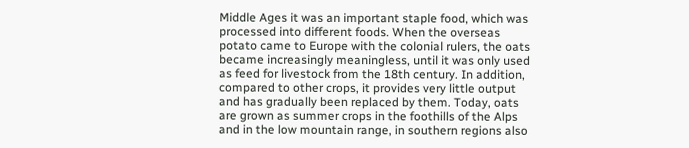Middle Ages it was an important staple food, which was processed into different foods. When the overseas potato came to Europe with the colonial rulers, the oats became increasingly meaningless, until it was only used as feed for livestock from the 18th century. In addition, compared to other crops, it provides very little output and has gradually been replaced by them. Today, oats are grown as summer crops in the foothills of the Alps and in the low mountain range, in southern regions also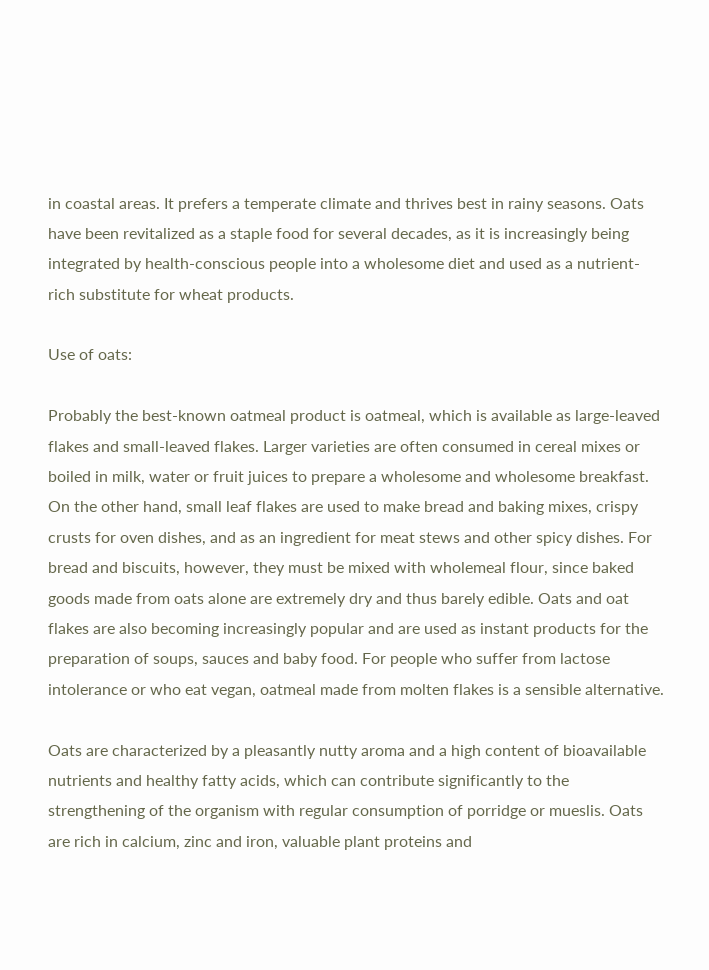in coastal areas. It prefers a temperate climate and thrives best in rainy seasons. Oats have been revitalized as a staple food for several decades, as it is increasingly being integrated by health-conscious people into a wholesome diet and used as a nutrient-rich substitute for wheat products.

Use of oats:

Probably the best-known oatmeal product is oatmeal, which is available as large-leaved flakes and small-leaved flakes. Larger varieties are often consumed in cereal mixes or boiled in milk, water or fruit juices to prepare a wholesome and wholesome breakfast. On the other hand, small leaf flakes are used to make bread and baking mixes, crispy crusts for oven dishes, and as an ingredient for meat stews and other spicy dishes. For bread and biscuits, however, they must be mixed with wholemeal flour, since baked goods made from oats alone are extremely dry and thus barely edible. Oats and oat flakes are also becoming increasingly popular and are used as instant products for the preparation of soups, sauces and baby food. For people who suffer from lactose intolerance or who eat vegan, oatmeal made from molten flakes is a sensible alternative.

Oats are characterized by a pleasantly nutty aroma and a high content of bioavailable nutrients and healthy fatty acids, which can contribute significantly to the strengthening of the organism with regular consumption of porridge or mueslis. Oats are rich in calcium, zinc and iron, valuable plant proteins and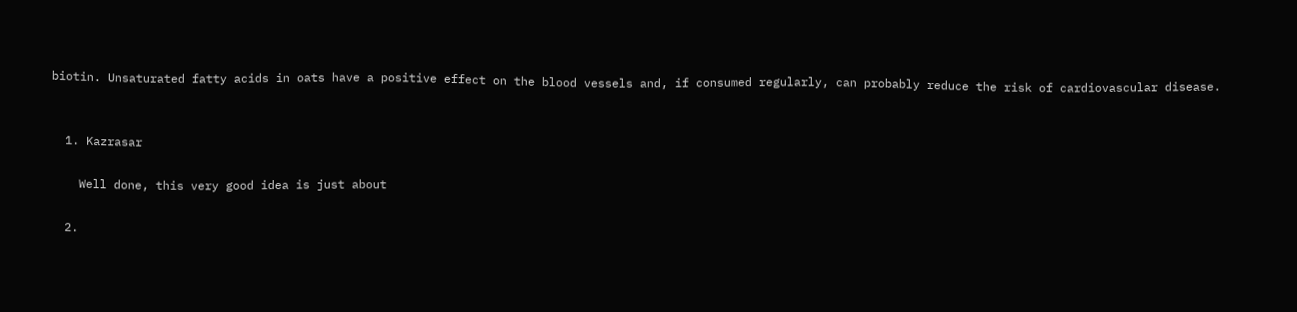biotin. Unsaturated fatty acids in oats have a positive effect on the blood vessels and, if consumed regularly, can probably reduce the risk of cardiovascular disease.


  1. Kazrasar

    Well done, this very good idea is just about

  2.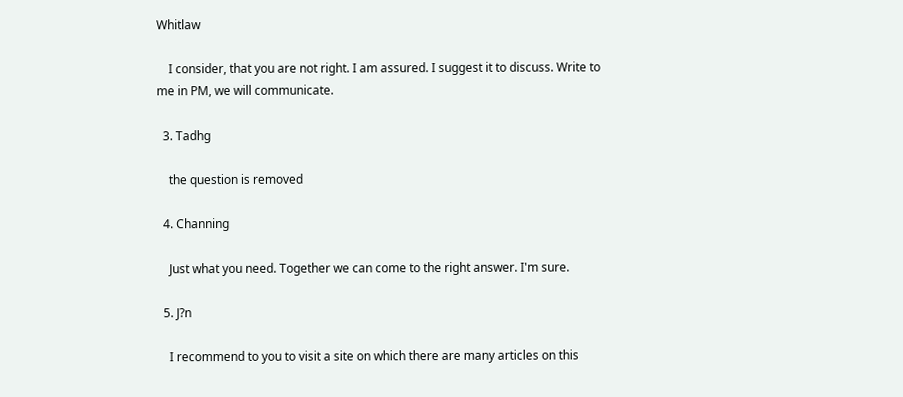Whitlaw

    I consider, that you are not right. I am assured. I suggest it to discuss. Write to me in PM, we will communicate.

  3. Tadhg

    the question is removed

  4. Channing

    Just what you need. Together we can come to the right answer. I'm sure.

  5. J?n

    I recommend to you to visit a site on which there are many articles on this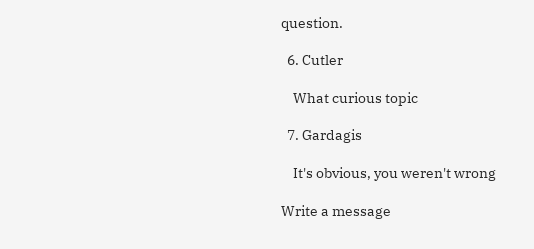question.

  6. Cutler

    What curious topic

  7. Gardagis

    It's obvious, you weren't wrong

Write a message